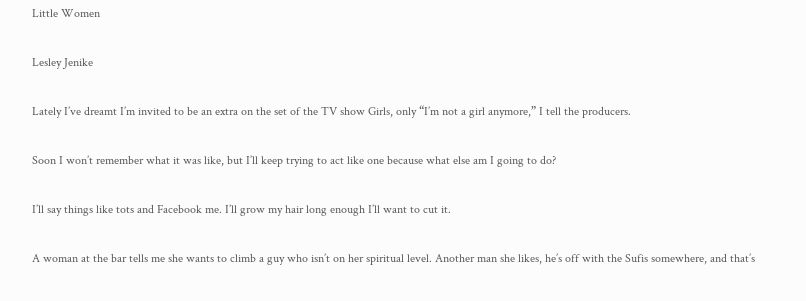Little Women

Lesley Jenike

Lately I’ve dreamt I’m invited to be an extra on the set of the TV show Girls, only “I’m not a girl anymore,” I tell the producers.

Soon I won’t remember what it was like, but I’ll keep trying to act like one because what else am I going to do?

I’ll say things like tots and Facebook me. I’ll grow my hair long enough I’ll want to cut it.

A woman at the bar tells me she wants to climb a guy who isn’t on her spiritual level. Another man she likes, he’s off with the Sufis somewhere, and that’s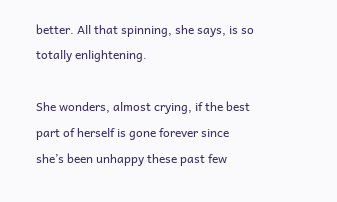better. All that spinning, she says, is so totally enlightening.

She wonders, almost crying, if the best part of herself is gone forever since she’s been unhappy these past few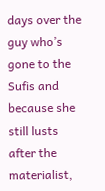days over the guy who’s gone to the Sufis and because she still lusts after the materialist,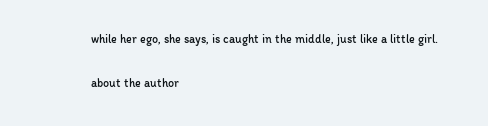while her ego, she says, is caught in the middle, just like a little girl.

about the author